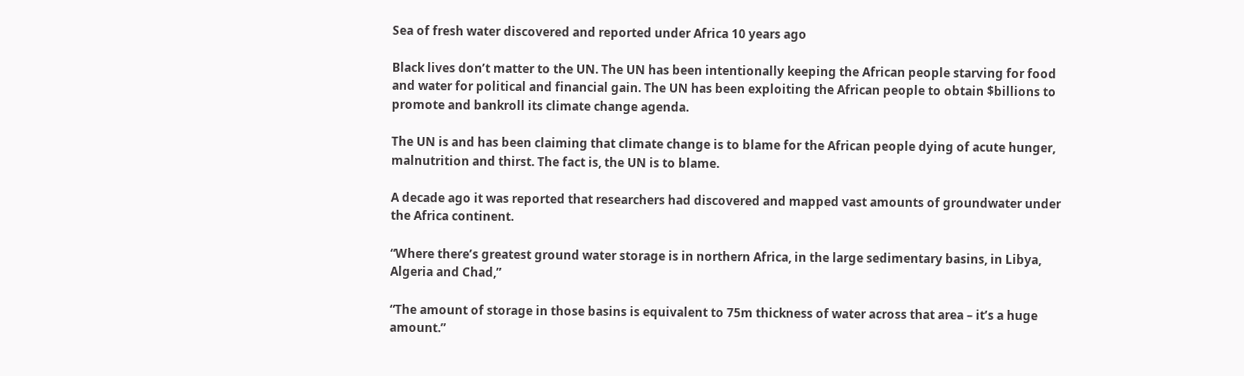Sea of fresh water discovered and reported under Africa 10 years ago

Black lives don’t matter to the UN. The UN has been intentionally keeping the African people starving for food and water for political and financial gain. The UN has been exploiting the African people to obtain $billions to promote and bankroll its climate change agenda.

The UN is and has been claiming that climate change is to blame for the African people dying of acute hunger, malnutrition and thirst. The fact is, the UN is to blame.

A decade ago it was reported that researchers had discovered and mapped vast amounts of groundwater under the Africa continent.

“Where there’s greatest ground water storage is in northern Africa, in the large sedimentary basins, in Libya, Algeria and Chad,”

“The amount of storage in those basins is equivalent to 75m thickness of water across that area – it’s a huge amount.”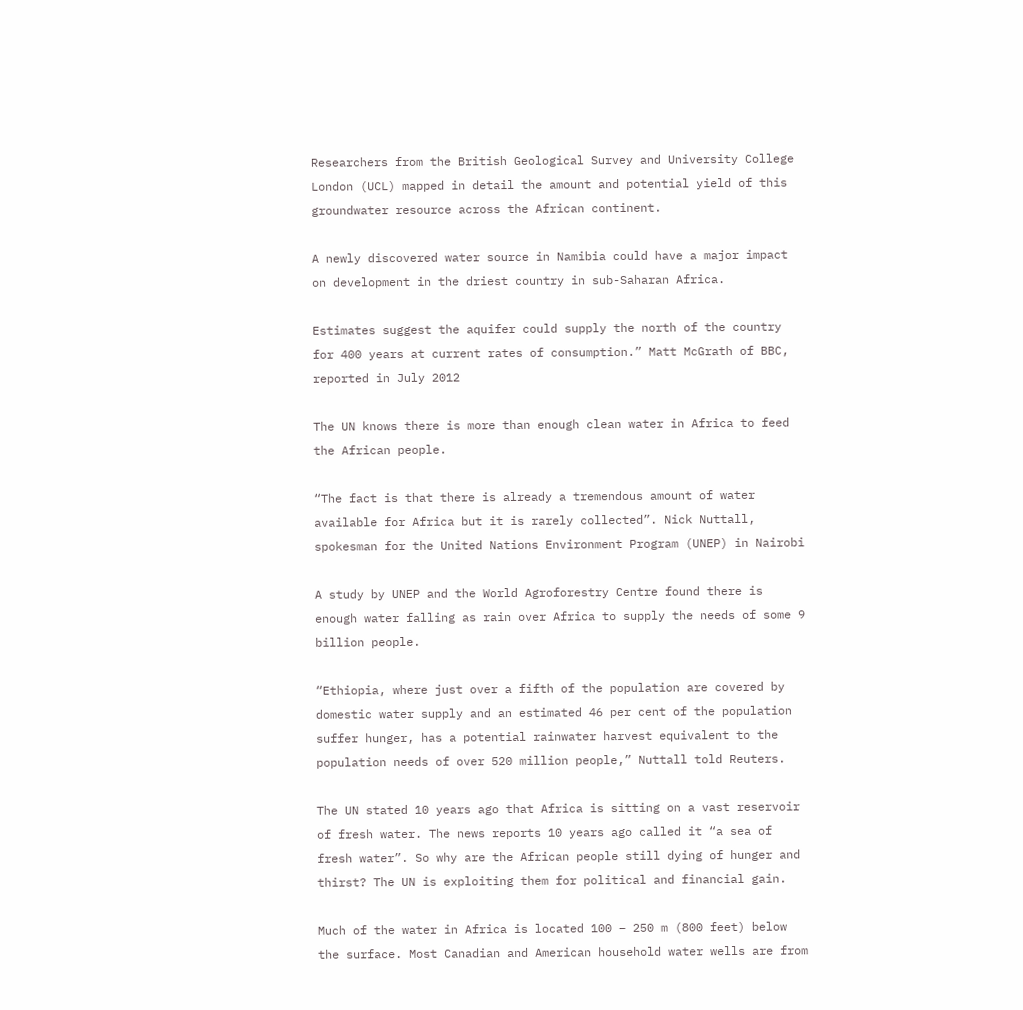Researchers from the British Geological Survey and University College London (UCL) mapped in detail the amount and potential yield of this groundwater resource across the African continent.

A newly discovered water source in Namibia could have a major impact on development in the driest country in sub-Saharan Africa.

Estimates suggest the aquifer could supply the north of the country for 400 years at current rates of consumption.” Matt McGrath of BBC, reported in July 2012

The UN knows there is more than enough clean water in Africa to feed the African people.

“The fact is that there is already a tremendous amount of water available for Africa but it is rarely collected”. Nick Nuttall, spokesman for the United Nations Environment Program (UNEP) in Nairobi

A study by UNEP and the World Agroforestry Centre found there is enough water falling as rain over Africa to supply the needs of some 9 billion people.

“Ethiopia, where just over a fifth of the population are covered by domestic water supply and an estimated 46 per cent of the population suffer hunger, has a potential rainwater harvest equivalent to the population needs of over 520 million people,” Nuttall told Reuters.

The UN stated 10 years ago that Africa is sitting on a vast reservoir of fresh water. The news reports 10 years ago called it “a sea of fresh water”. So why are the African people still dying of hunger and thirst? The UN is exploiting them for political and financial gain.

Much of the water in Africa is located 100 – 250 m (800 feet) below the surface. Most Canadian and American household water wells are from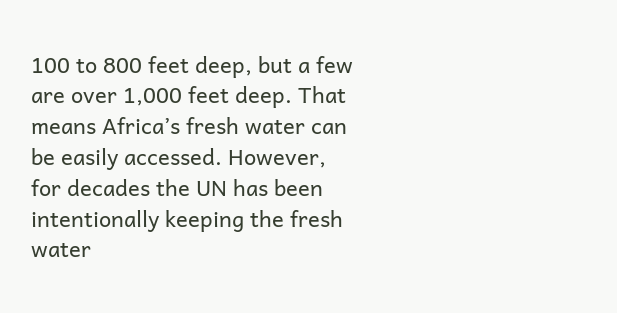100 to 800 feet deep, but a few are over 1,000 feet deep. That means Africa’s fresh water can be easily accessed. However, for decades the UN has been intentionally keeping the fresh water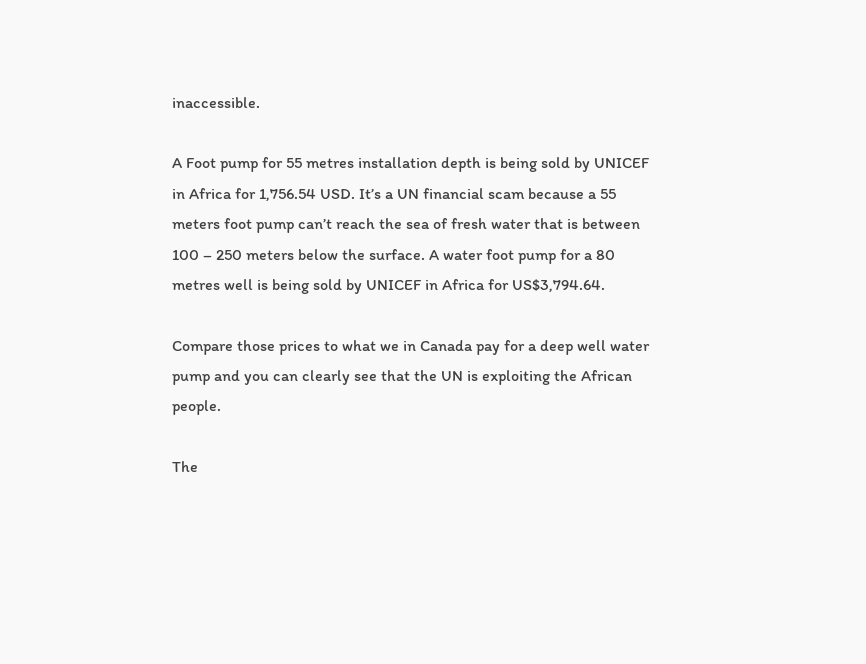inaccessible.

A Foot pump for 55 metres installation depth is being sold by UNICEF in Africa for 1,756.54 USD. It’s a UN financial scam because a 55 meters foot pump can’t reach the sea of fresh water that is between 100 – 250 meters below the surface. A water foot pump for a 80 metres well is being sold by UNICEF in Africa for US$3,794.64.

Compare those prices to what we in Canada pay for a deep well water pump and you can clearly see that the UN is exploiting the African people.

The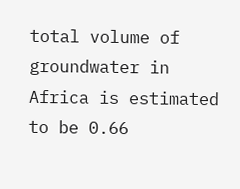total volume of groundwater in Africa is estimated to be 0.66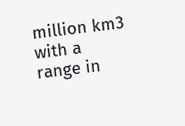million km3 with a range in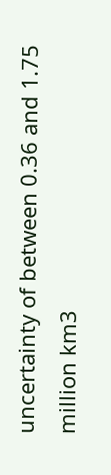uncertainty of between 0.36 and 1.75 million km3